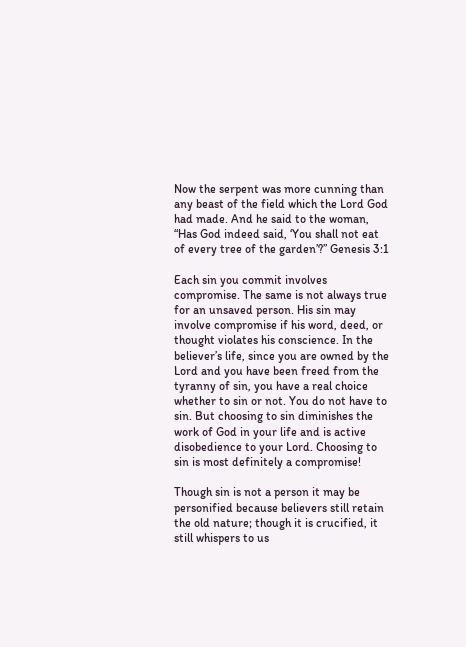Now the serpent was more cunning than any beast of the field which the Lord God had made. And he said to the woman, “Has God indeed said, ‘You shall not eat of every tree of the garden’?” Genesis 3:1

Each sin you commit involves compromise. The same is not always true for an unsaved person. His sin may involve compromise if his word, deed, or thought violates his conscience. In the believer’s life, since you are owned by the Lord and you have been freed from the tyranny of sin, you have a real choice whether to sin or not. You do not have to sin. But choosing to sin diminishes the work of God in your life and is active disobedience to your Lord. Choosing to sin is most definitely a compromise!

Though sin is not a person it may be personified because believers still retain the old nature; though it is crucified, it still whispers to us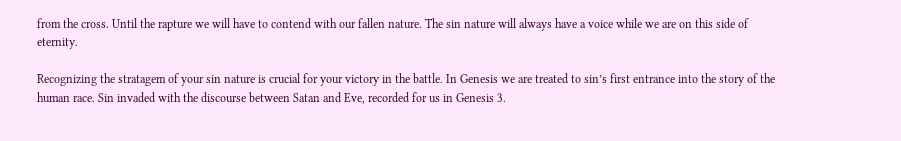from the cross. Until the rapture we will have to contend with our fallen nature. The sin nature will always have a voice while we are on this side of eternity.

Recognizing the stratagem of your sin nature is crucial for your victory in the battle. In Genesis we are treated to sin’s first entrance into the story of the human race. Sin invaded with the discourse between Satan and Eve, recorded for us in Genesis 3.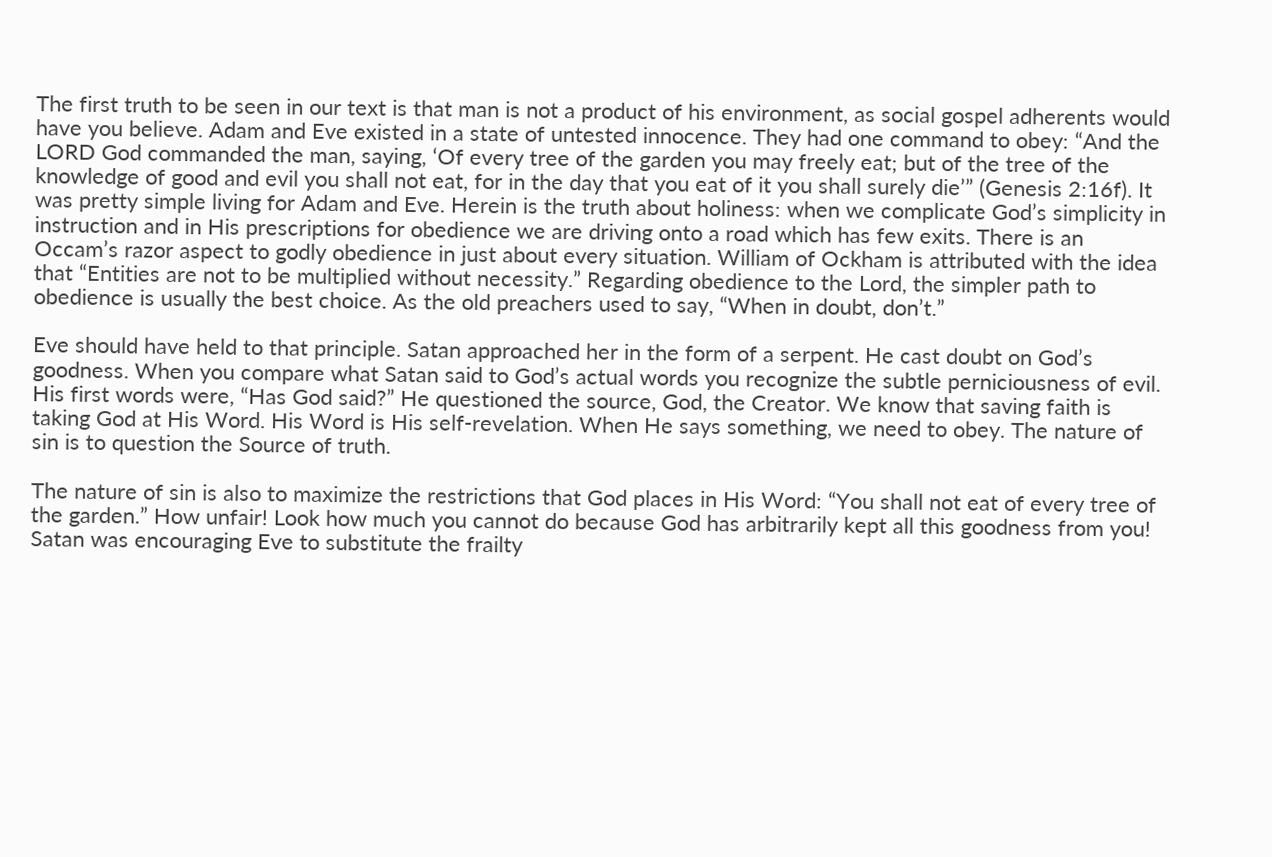The first truth to be seen in our text is that man is not a product of his environment, as social gospel adherents would have you believe. Adam and Eve existed in a state of untested innocence. They had one command to obey: “And the LORD God commanded the man, saying, ‘Of every tree of the garden you may freely eat; but of the tree of the knowledge of good and evil you shall not eat, for in the day that you eat of it you shall surely die’” (Genesis 2:16f). It was pretty simple living for Adam and Eve. Herein is the truth about holiness: when we complicate God’s simplicity in instruction and in His prescriptions for obedience we are driving onto a road which has few exits. There is an Occam’s razor aspect to godly obedience in just about every situation. William of Ockham is attributed with the idea that “Entities are not to be multiplied without necessity.” Regarding obedience to the Lord, the simpler path to obedience is usually the best choice. As the old preachers used to say, “When in doubt, don’t.”

Eve should have held to that principle. Satan approached her in the form of a serpent. He cast doubt on God’s goodness. When you compare what Satan said to God’s actual words you recognize the subtle perniciousness of evil. His first words were, “Has God said?” He questioned the source, God, the Creator. We know that saving faith is taking God at His Word. His Word is His self-revelation. When He says something, we need to obey. The nature of sin is to question the Source of truth.

The nature of sin is also to maximize the restrictions that God places in His Word: “You shall not eat of every tree of the garden.” How unfair! Look how much you cannot do because God has arbitrarily kept all this goodness from you! Satan was encouraging Eve to substitute the frailty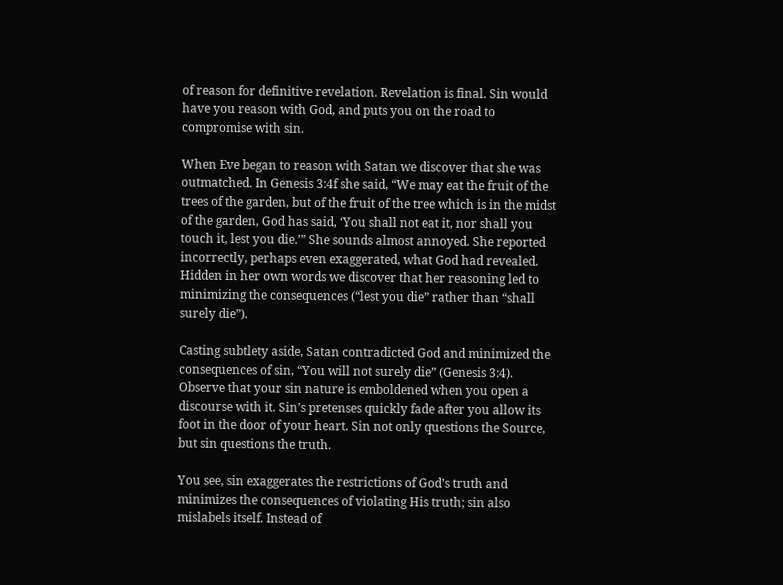of reason for definitive revelation. Revelation is final. Sin would have you reason with God, and puts you on the road to compromise with sin.

When Eve began to reason with Satan we discover that she was outmatched. In Genesis 3:4f she said, “We may eat the fruit of the trees of the garden, but of the fruit of the tree which is in the midst of the garden, God has said, ‘You shall not eat it, nor shall you touch it, lest you die.’” She sounds almost annoyed. She reported incorrectly, perhaps even exaggerated, what God had revealed. Hidden in her own words we discover that her reasoning led to minimizing the consequences (“lest you die” rather than “shall surely die”).

Casting subtlety aside, Satan contradicted God and minimized the consequences of sin, “You will not surely die” (Genesis 3:4). Observe that your sin nature is emboldened when you open a discourse with it. Sin’s pretenses quickly fade after you allow its foot in the door of your heart. Sin not only questions the Source, but sin questions the truth.

You see, sin exaggerates the restrictions of God’s truth and minimizes the consequences of violating His truth; sin also mislabels itself. Instead of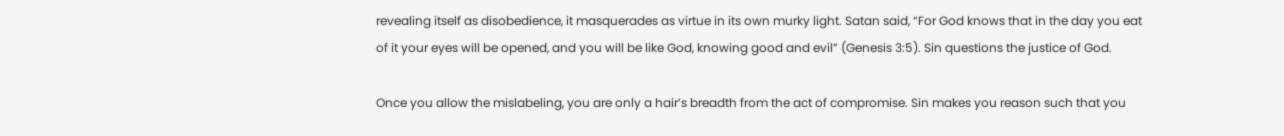revealing itself as disobedience, it masquerades as virtue in its own murky light. Satan said, “For God knows that in the day you eat of it your eyes will be opened, and you will be like God, knowing good and evil” (Genesis 3:5). Sin questions the justice of God.

Once you allow the mislabeling, you are only a hair’s breadth from the act of compromise. Sin makes you reason such that you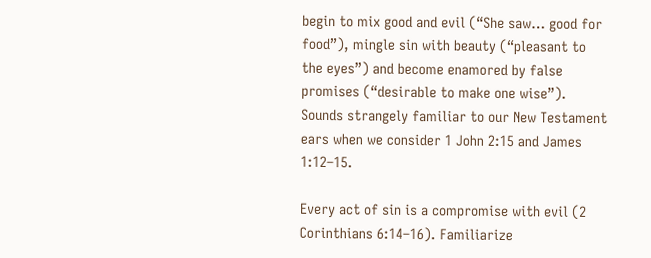begin to mix good and evil (“She saw… good for food”), mingle sin with beauty (“pleasant to the eyes”) and become enamored by false promises (“desirable to make one wise”). Sounds strangely familiar to our New Testament ears when we consider 1 John 2:15 and James 1:12–15.

Every act of sin is a compromise with evil (2 Corinthians 6:14–16). Familiarize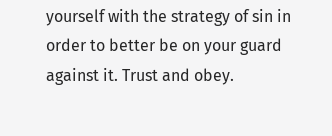yourself with the strategy of sin in order to better be on your guard against it. Trust and obey.